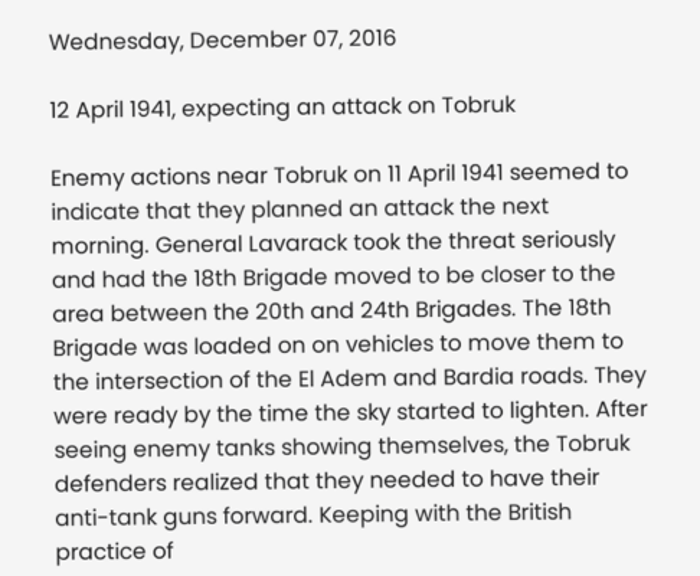Wednesday, December 07, 2016

12 April 1941, expecting an attack on Tobruk

Enemy actions near Tobruk on 11 April 1941 seemed to indicate that they planned an attack the next morning. General Lavarack took the threat seriously and had the 18th Brigade moved to be closer to the area between the 20th and 24th Brigades. The 18th Brigade was loaded on on vehicles to move them to the intersection of the El Adem and Bardia roads. They were ready by the time the sky started to lighten. After seeing enemy tanks showing themselves, the Tobruk defenders realized that they needed to have their anti-tank guns forward. Keeping with the British practice of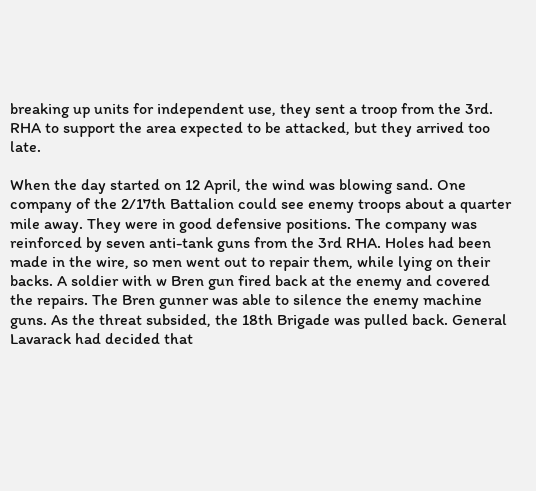breaking up units for independent use, they sent a troop from the 3rd. RHA to support the area expected to be attacked, but they arrived too late.

When the day started on 12 April, the wind was blowing sand. One company of the 2/17th Battalion could see enemy troops about a quarter mile away. They were in good defensive positions. The company was reinforced by seven anti-tank guns from the 3rd RHA. Holes had been made in the wire, so men went out to repair them, while lying on their backs. A soldier with w Bren gun fired back at the enemy and covered the repairs. The Bren gunner was able to silence the enemy machine guns. As the threat subsided, the 18th Brigade was pulled back. General Lavarack had decided that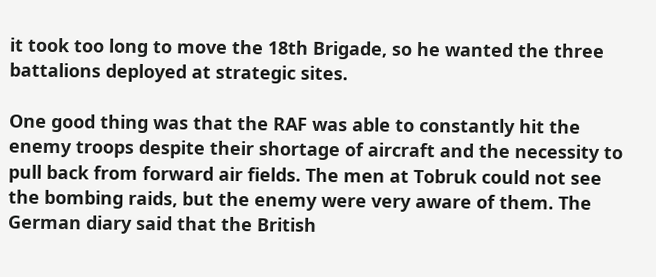it took too long to move the 18th Brigade, so he wanted the three battalions deployed at strategic sites.

One good thing was that the RAF was able to constantly hit the enemy troops despite their shortage of aircraft and the necessity to pull back from forward air fields. The men at Tobruk could not see the bombing raids, but the enemy were very aware of them. The German diary said that the British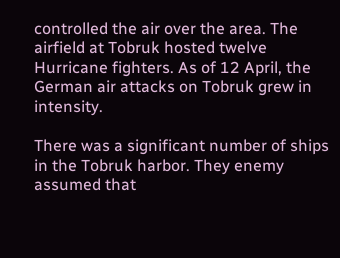controlled the air over the area. The airfield at Tobruk hosted twelve Hurricane fighters. As of 12 April, the German air attacks on Tobruk grew in intensity.

There was a significant number of ships in the Tobruk harbor. They enemy assumed that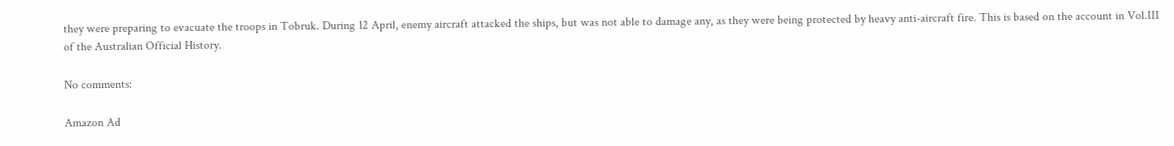they were preparing to evacuate the troops in Tobruk. During 12 April, enemy aircraft attacked the ships, but was not able to damage any, as they were being protected by heavy anti-aircraft fire. This is based on the account in Vol.III of the Australian Official History.

No comments:

Amazon Ad